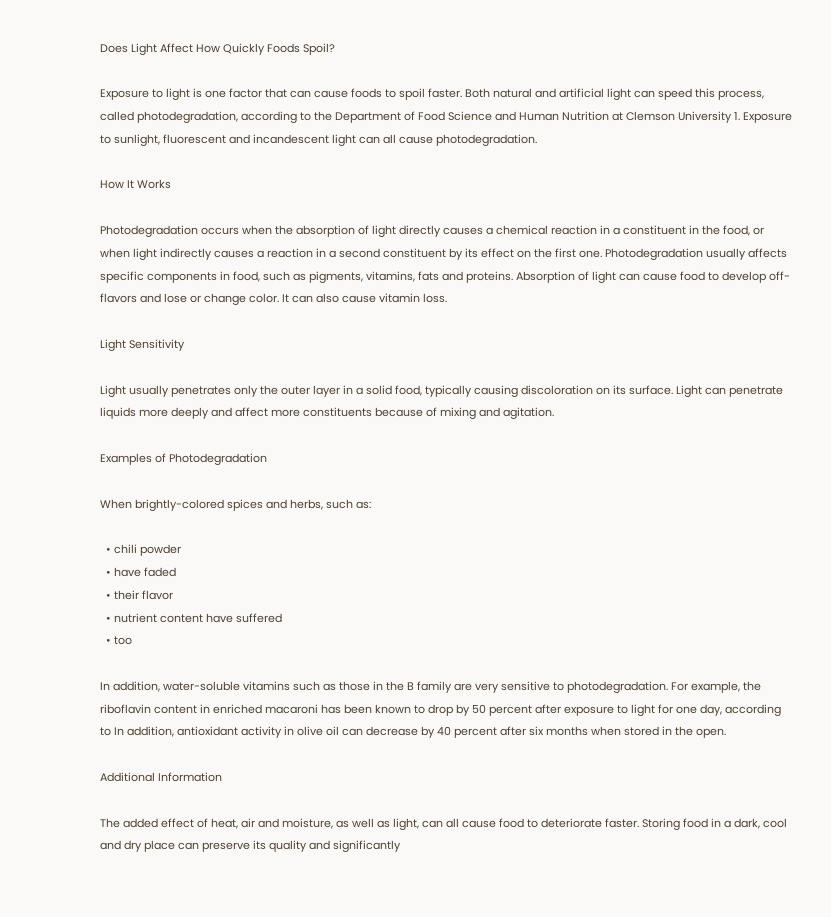Does Light Affect How Quickly Foods Spoil?

Exposure to light is one factor that can cause foods to spoil faster. Both natural and artificial light can speed this process, called photodegradation, according to the Department of Food Science and Human Nutrition at Clemson University 1. Exposure to sunlight, fluorescent and incandescent light can all cause photodegradation.

How It Works

Photodegradation occurs when the absorption of light directly causes a chemical reaction in a constituent in the food, or when light indirectly causes a reaction in a second constituent by its effect on the first one. Photodegradation usually affects specific components in food, such as pigments, vitamins, fats and proteins. Absorption of light can cause food to develop off-flavors and lose or change color. It can also cause vitamin loss.

Light Sensitivity

Light usually penetrates only the outer layer in a solid food, typically causing discoloration on its surface. Light can penetrate liquids more deeply and affect more constituents because of mixing and agitation.

Examples of Photodegradation

When brightly-colored spices and herbs, such as:

  • chili powder
  • have faded
  • their flavor
  • nutrient content have suffered
  • too

In addition, water-soluble vitamins such as those in the B family are very sensitive to photodegradation. For example, the riboflavin content in enriched macaroni has been known to drop by 50 percent after exposure to light for one day, according to In addition, antioxidant activity in olive oil can decrease by 40 percent after six months when stored in the open.

Additional Information

The added effect of heat, air and moisture, as well as light, can all cause food to deteriorate faster. Storing food in a dark, cool and dry place can preserve its quality and significantly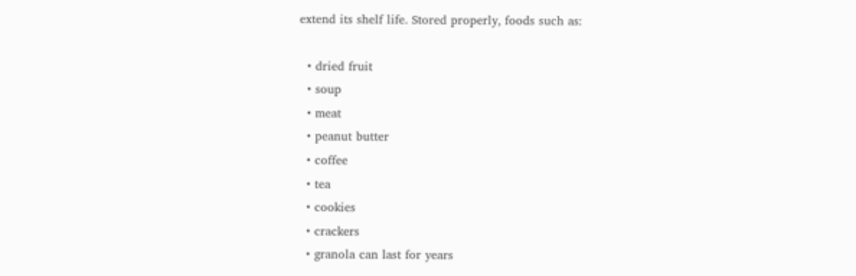extend its shelf life. Stored properly, foods such as:

  • dried fruit
  • soup
  • meat
  • peanut butter
  • coffee
  • tea
  • cookies
  • crackers
  • granola can last for years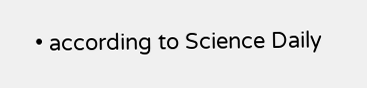• according to Science Daily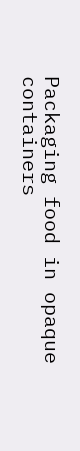Packaging food in opaque containers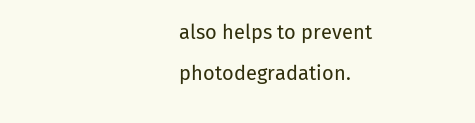also helps to prevent photodegradation.